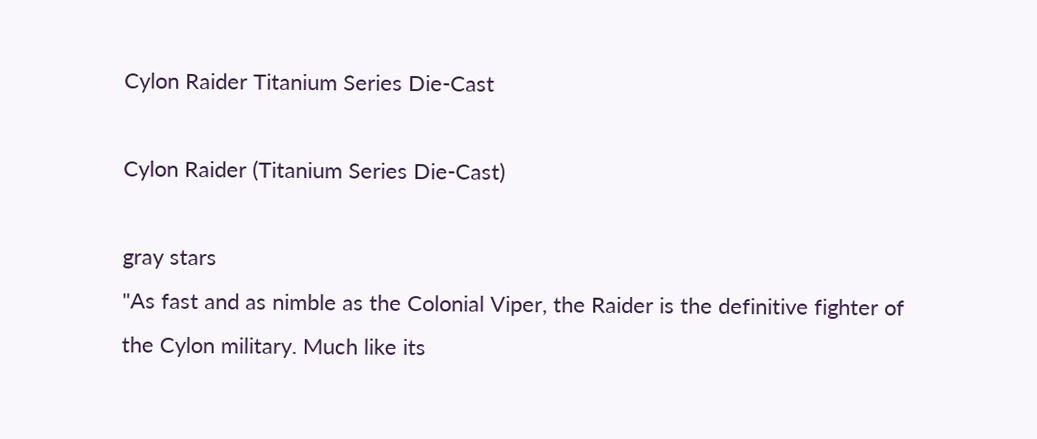Cylon Raider Titanium Series Die-Cast

Cylon Raider (Titanium Series Die-Cast)

gray stars
"As fast and as nimble as the Colonial Viper, the Raider is the definitive fighter of the Cylon military. Much like its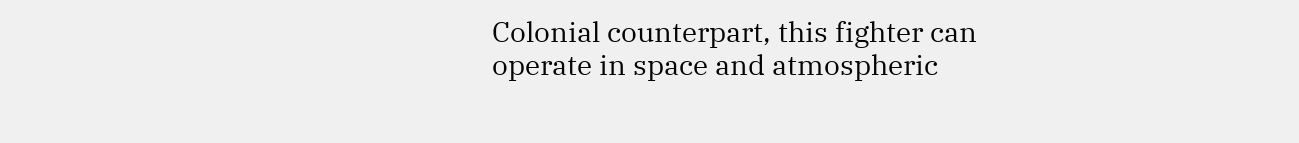Colonial counterpart, this fighter can operate in space and atmospheric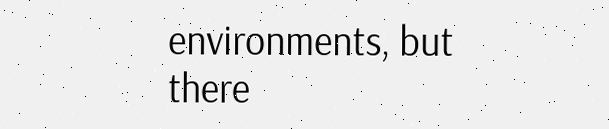environments, but there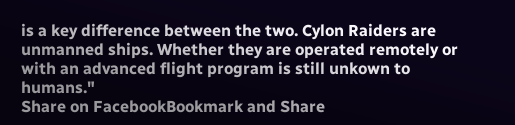is a key difference between the two. Cylon Raiders are unmanned ships. Whether they are operated remotely or with an advanced flight program is still unkown to humans."
Share on FacebookBookmark and Share